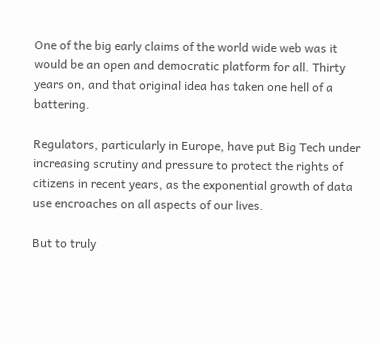One of the big early claims of the world wide web was it would be an open and democratic platform for all. Thirty years on, and that original idea has taken one hell of a battering.

Regulators, particularly in Europe, have put Big Tech under increasing scrutiny and pressure to protect the rights of citizens in recent years, as the exponential growth of data use encroaches on all aspects of our lives.

But to truly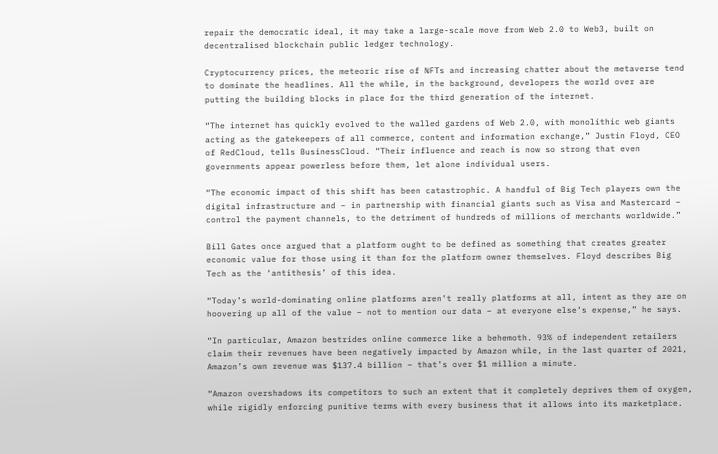repair the democratic ideal, it may take a large-scale move from Web 2.0 to Web3, built on decentralised blockchain public ledger technology.

Cryptocurrency prices, the meteoric rise of NFTs and increasing chatter about the metaverse tend to dominate the headlines. All the while, in the background, developers the world over are putting the building blocks in place for the third generation of the internet.

“The internet has quickly evolved to the walled gardens of Web 2.0, with monolithic web giants acting as the gatekeepers of all commerce, content and information exchange,” Justin Floyd, CEO of RedCloud, tells BusinessCloud. “Their influence and reach is now so strong that even governments appear powerless before them, let alone individual users.

“The economic impact of this shift has been catastrophic. A handful of Big Tech players own the digital infrastructure and – in partnership with financial giants such as Visa and Mastercard – control the payment channels, to the detriment of hundreds of millions of merchants worldwide.”

Bill Gates once argued that a platform ought to be defined as something that creates greater economic value for those using it than for the platform owner themselves. Floyd describes Big Tech as the ‘antithesis’ of this idea.

“Today’s world-dominating online platforms aren’t really platforms at all, intent as they are on hoovering up all of the value – not to mention our data – at everyone else’s expense,” he says.

“In particular, Amazon bestrides online commerce like a behemoth. 93% of independent retailers claim their revenues have been negatively impacted by Amazon while, in the last quarter of 2021, Amazon’s own revenue was $137.4 billion – that’s over $1 million a minute.

“Amazon overshadows its competitors to such an extent that it completely deprives them of oxygen, while rigidly enforcing punitive terms with every business that it allows into its marketplace.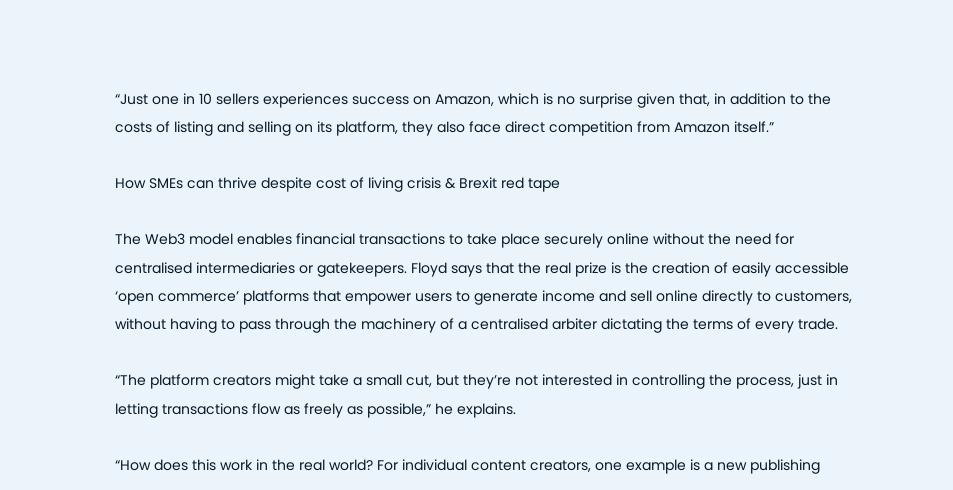“Just one in 10 sellers experiences success on Amazon, which is no surprise given that, in addition to the costs of listing and selling on its platform, they also face direct competition from Amazon itself.”

How SMEs can thrive despite cost of living crisis & Brexit red tape

The Web3 model enables financial transactions to take place securely online without the need for centralised intermediaries or gatekeepers. Floyd says that the real prize is the creation of easily accessible ‘open commerce’ platforms that empower users to generate income and sell online directly to customers, without having to pass through the machinery of a centralised arbiter dictating the terms of every trade.

“The platform creators might take a small cut, but they’re not interested in controlling the process, just in letting transactions flow as freely as possible,” he explains.

“How does this work in the real world? For individual content creators, one example is a new publishing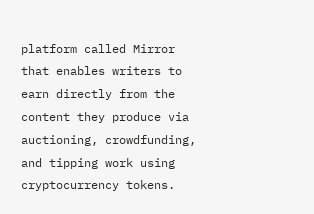platform called Mirror that enables writers to earn directly from the content they produce via auctioning, crowdfunding, and tipping work using cryptocurrency tokens.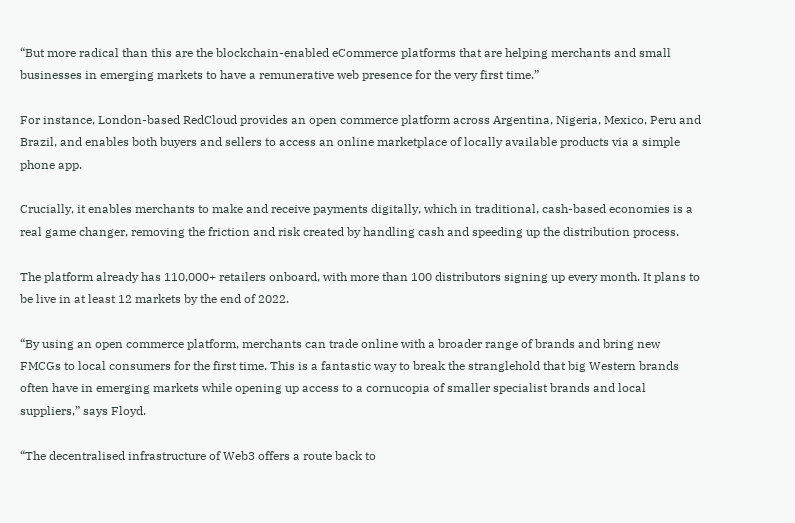“But more radical than this are the blockchain-enabled eCommerce platforms that are helping merchants and small businesses in emerging markets to have a remunerative web presence for the very first time.”

For instance, London-based RedCloud provides an open commerce platform across Argentina, Nigeria, Mexico, Peru and Brazil, and enables both buyers and sellers to access an online marketplace of locally available products via a simple phone app.

Crucially, it enables merchants to make and receive payments digitally, which in traditional, cash-based economies is a real game changer, removing the friction and risk created by handling cash and speeding up the distribution process.

The platform already has 110,000+ retailers onboard, with more than 100 distributors signing up every month. It plans to be live in at least 12 markets by the end of 2022.

“By using an open commerce platform, merchants can trade online with a broader range of brands and bring new FMCGs to local consumers for the first time. This is a fantastic way to break the stranglehold that big Western brands often have in emerging markets while opening up access to a cornucopia of smaller specialist brands and local suppliers,” says Floyd.

“The decentralised infrastructure of Web3 offers a route back to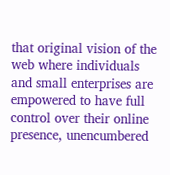that original vision of the web where individuals and small enterprises are empowered to have full control over their online presence, unencumbered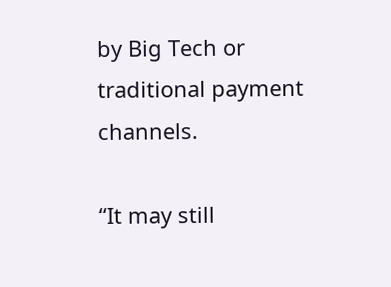by Big Tech or traditional payment channels.

“It may still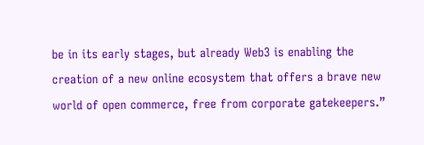be in its early stages, but already Web3 is enabling the creation of a new online ecosystem that offers a brave new world of open commerce, free from corporate gatekeepers.”